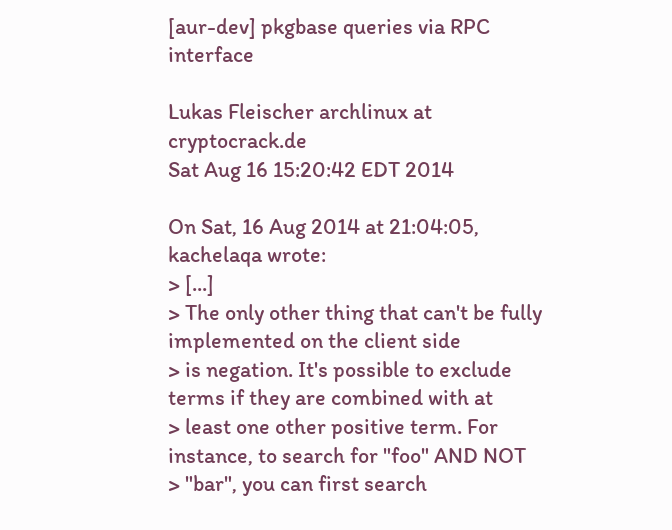[aur-dev] pkgbase queries via RPC interface

Lukas Fleischer archlinux at cryptocrack.de
Sat Aug 16 15:20:42 EDT 2014

On Sat, 16 Aug 2014 at 21:04:05, kachelaqa wrote:
> [...]
> The only other thing that can't be fully implemented on the client side
> is negation. It's possible to exclude terms if they are combined with at
> least one other positive term. For instance, to search for "foo" AND NOT
> "bar", you can first search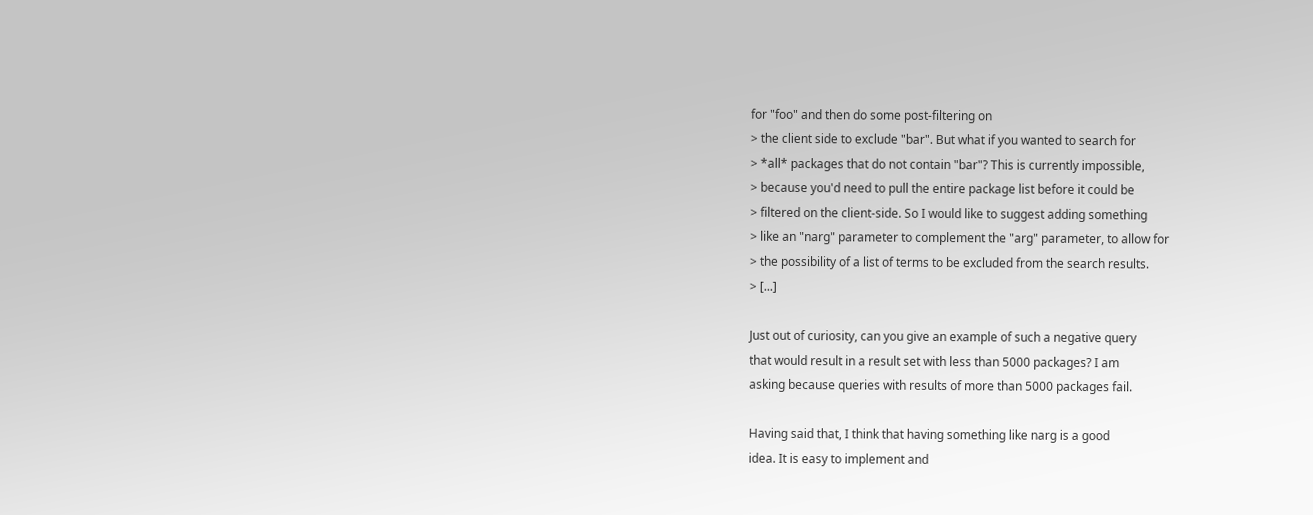for "foo" and then do some post-filtering on
> the client side to exclude "bar". But what if you wanted to search for
> *all* packages that do not contain "bar"? This is currently impossible,
> because you'd need to pull the entire package list before it could be
> filtered on the client-side. So I would like to suggest adding something
> like an "narg" parameter to complement the "arg" parameter, to allow for
> the possibility of a list of terms to be excluded from the search results.
> [...]

Just out of curiosity, can you give an example of such a negative query
that would result in a result set with less than 5000 packages? I am
asking because queries with results of more than 5000 packages fail.

Having said that, I think that having something like narg is a good
idea. It is easy to implement and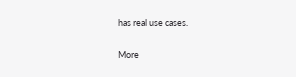has real use cases.

More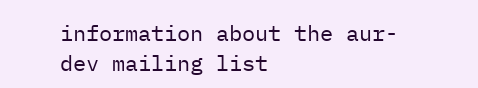information about the aur-dev mailing list